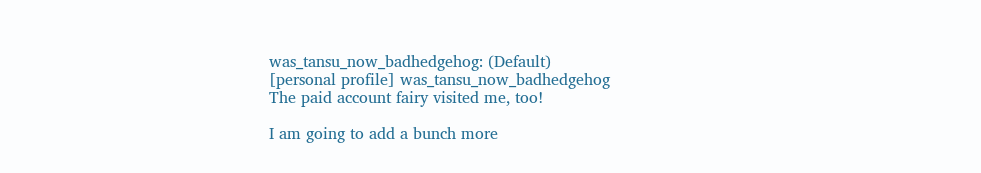was_tansu_now_badhedgehog: (Default)
[personal profile] was_tansu_now_badhedgehog
The paid account fairy visited me, too!

I am going to add a bunch more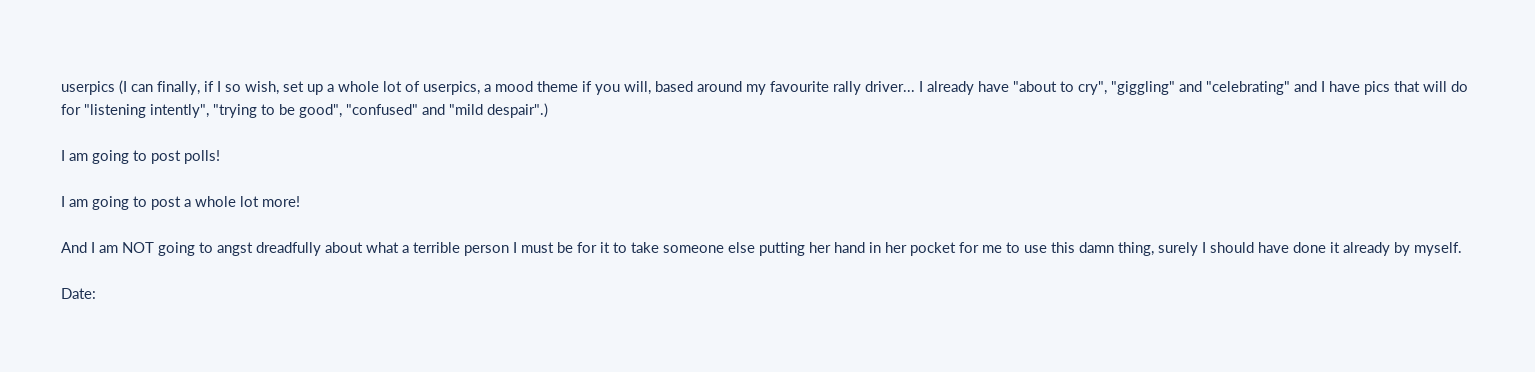userpics (I can finally, if I so wish, set up a whole lot of userpics, a mood theme if you will, based around my favourite rally driver... I already have "about to cry", "giggling" and "celebrating" and I have pics that will do for "listening intently", "trying to be good", "confused" and "mild despair".)

I am going to post polls!

I am going to post a whole lot more!

And I am NOT going to angst dreadfully about what a terrible person I must be for it to take someone else putting her hand in her pocket for me to use this damn thing, surely I should have done it already by myself.

Date: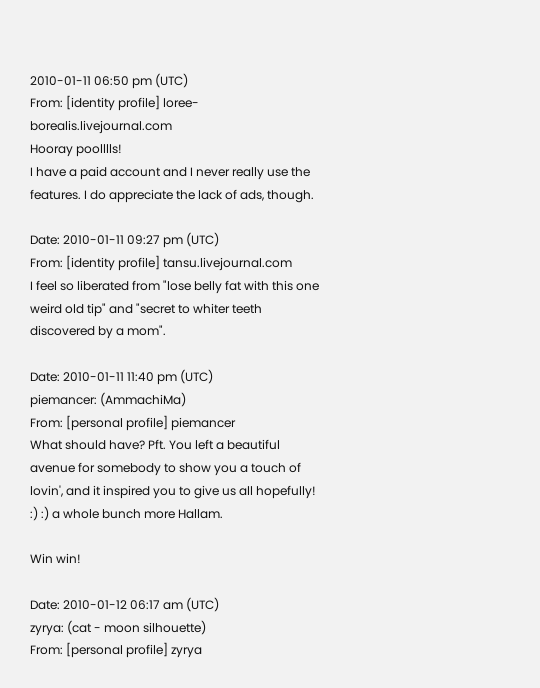2010-01-11 06:50 pm (UTC)
From: [identity profile] loree-borealis.livejournal.com
Hooray poolllls!
I have a paid account and I never really use the features. I do appreciate the lack of ads, though.

Date: 2010-01-11 09:27 pm (UTC)
From: [identity profile] tansu.livejournal.com
I feel so liberated from "lose belly fat with this one weird old tip" and "secret to whiter teeth discovered by a mom".

Date: 2010-01-11 11:40 pm (UTC)
piemancer: (AmmachiMa)
From: [personal profile] piemancer
What should have? Pft. You left a beautiful avenue for somebody to show you a touch of lovin', and it inspired you to give us all hopefully! :) :) a whole bunch more Hallam.

Win win!

Date: 2010-01-12 06:17 am (UTC)
zyrya: (cat - moon silhouette)
From: [personal profile] zyrya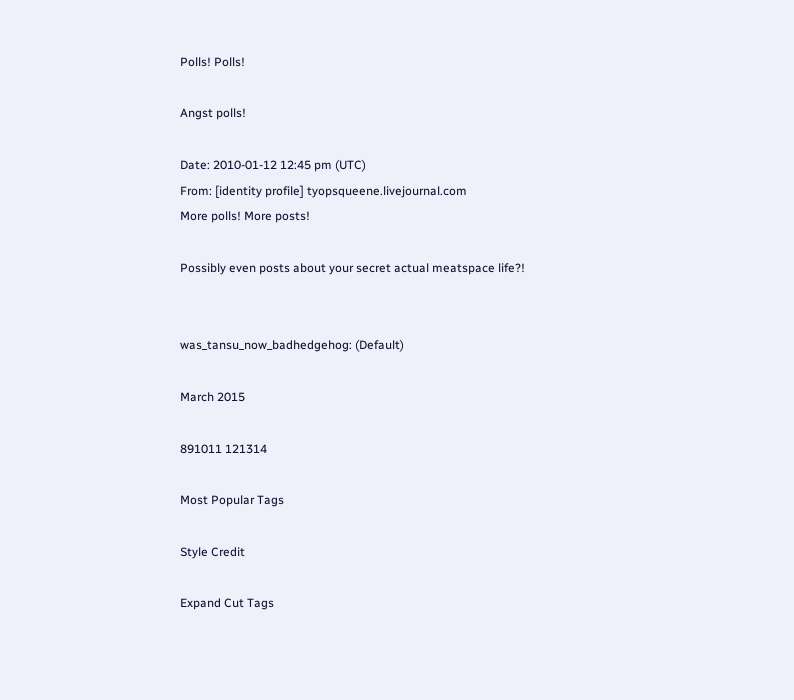Polls! Polls!

Angst polls!

Date: 2010-01-12 12:45 pm (UTC)
From: [identity profile] tyopsqueene.livejournal.com
More polls! More posts!

Possibly even posts about your secret actual meatspace life?!


was_tansu_now_badhedgehog: (Default)

March 2015

891011 121314

Most Popular Tags

Style Credit

Expand Cut Tags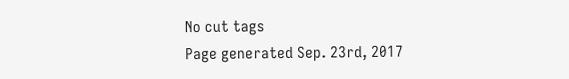No cut tags
Page generated Sep. 23rd, 2017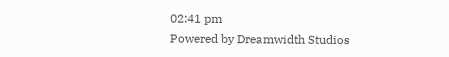02:41 pm
Powered by Dreamwidth Studios